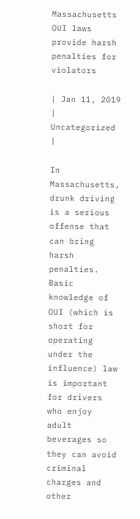Massachusetts OUI laws provide harsh penalties for violators

| Jan 11, 2019 | Uncategorized |

In Massachusetts, drunk driving is a serious offense that can bring harsh penalties. Basic knowledge of OUI (which is short for operating under the influence) law is important for drivers who enjoy adult beverages so they can avoid criminal charges and other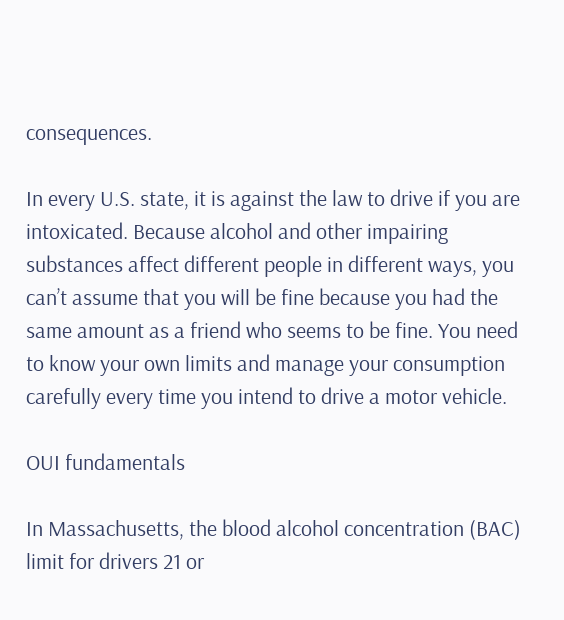consequences.

In every U.S. state, it is against the law to drive if you are intoxicated. Because alcohol and other impairing substances affect different people in different ways, you can’t assume that you will be fine because you had the same amount as a friend who seems to be fine. You need to know your own limits and manage your consumption carefully every time you intend to drive a motor vehicle.

OUI fundamentals

In Massachusetts, the blood alcohol concentration (BAC) limit for drivers 21 or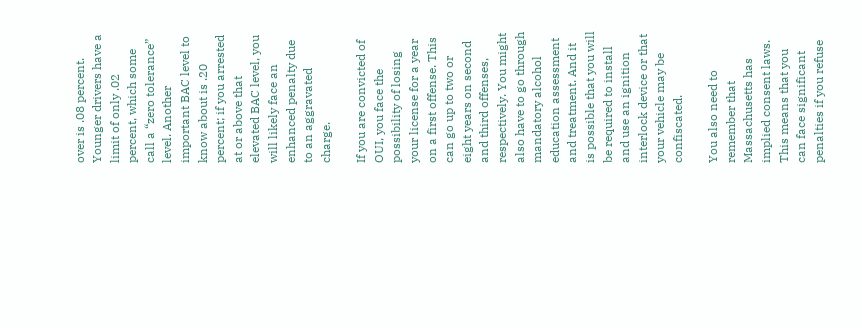over is .08 percent. Younger drivers have a limit of only .02 percent, which some call a “zero tolerance” level. Another important BAC level to know about is .20 percent; if you arrested at or above that elevated BAC level, you will likely face an enhanced penalty due to an aggravated charge.

If you are convicted of OUI, you face the possibility of losing your license for a year on a first offense. This can go up to two or eight years on second and third offenses, respectively. You might also have to go through mandatory alcohol education assessment and treatment. And it is possible that you will be required to install and use an ignition interlock device or that your vehicle may be confiscated.

You also need to remember that Massachusetts has implied consent laws. This means that you can face significant penalties if you refuse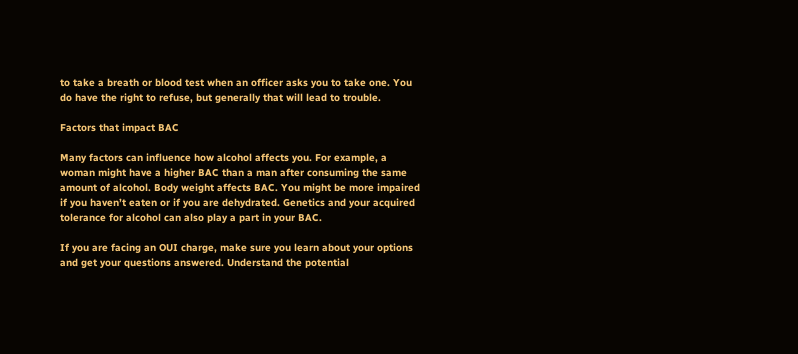to take a breath or blood test when an officer asks you to take one. You do have the right to refuse, but generally that will lead to trouble.

Factors that impact BAC

Many factors can influence how alcohol affects you. For example, a woman might have a higher BAC than a man after consuming the same amount of alcohol. Body weight affects BAC. You might be more impaired if you haven’t eaten or if you are dehydrated. Genetics and your acquired tolerance for alcohol can also play a part in your BAC.

If you are facing an OUI charge, make sure you learn about your options and get your questions answered. Understand the potential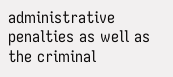administrative penalties as well as the criminal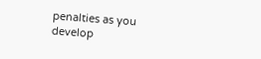penalties as you develop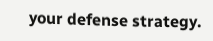your defense strategy.